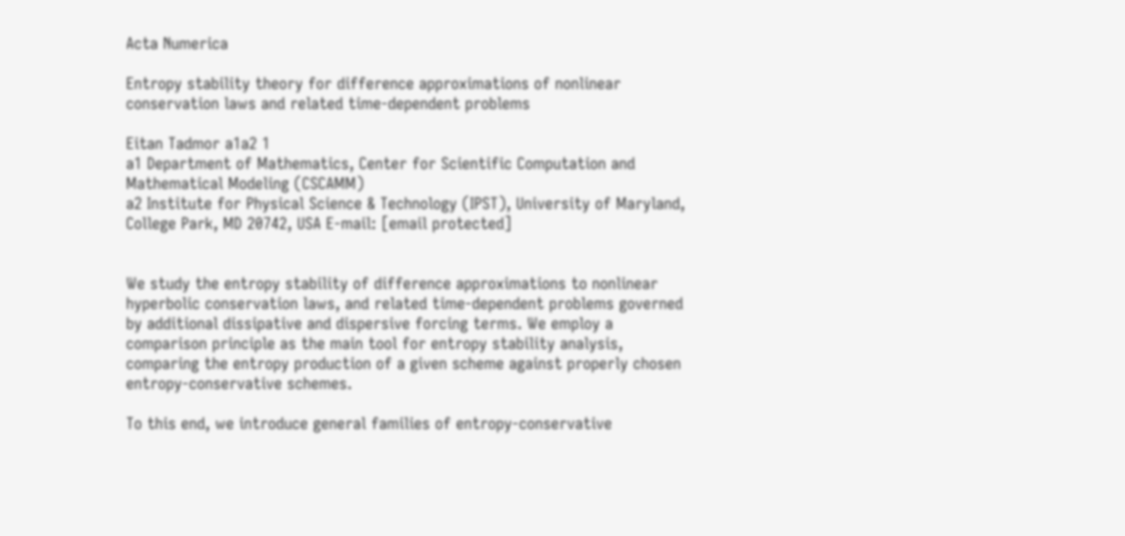Acta Numerica

Entropy stability theory for difference approximations of nonlinear conservation laws and related time-dependent problems

Eitan Tadmor a1a2 1
a1 Department of Mathematics, Center for Scientific Computation and Mathematical Modeling (CSCAMM)
a2 Institute for Physical Science & Technology (IPST), University of Maryland, College Park, MD 20742, USA E-mail: [email protected]


We study the entropy stability of difference approximations to nonlinear hyperbolic conservation laws, and related time-dependent problems governed by additional dissipative and dispersive forcing terms. We employ a comparison principle as the main tool for entropy stability analysis, comparing the entropy production of a given scheme against properly chosen entropy-conservative schemes.

To this end, we introduce general families of entropy-conservative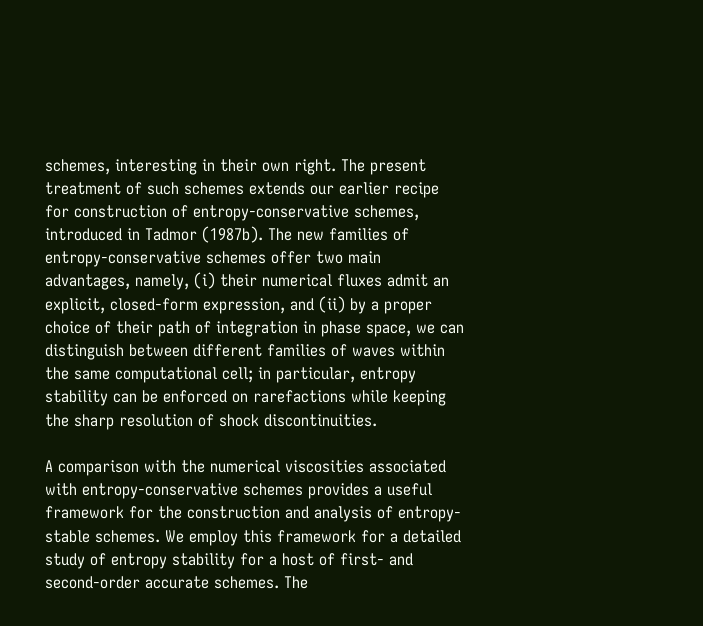schemes, interesting in their own right. The present treatment of such schemes extends our earlier recipe for construction of entropy-conservative schemes, introduced in Tadmor (1987b). The new families of entropy-conservative schemes offer two main advantages, namely, (i) their numerical fluxes admit an explicit, closed-form expression, and (ii) by a proper choice of their path of integration in phase space, we can distinguish between different families of waves within the same computational cell; in particular, entropy stability can be enforced on rarefactions while keeping the sharp resolution of shock discontinuities.

A comparison with the numerical viscosities associated with entropy-conservative schemes provides a useful framework for the construction and analysis of entropy-stable schemes. We employ this framework for a detailed study of entropy stability for a host of first- and second-order accurate schemes. The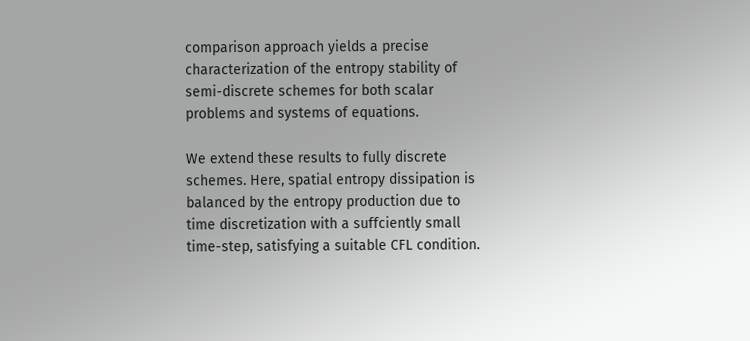comparison approach yields a precise characterization of the entropy stability of semi-discrete schemes for both scalar problems and systems of equations.

We extend these results to fully discrete schemes. Here, spatial entropy dissipation is balanced by the entropy production due to time discretization with a suffciently small time-step, satisfying a suitable CFL condition.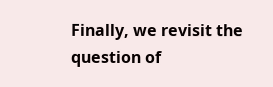Finally, we revisit the question of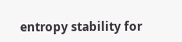entropy stability for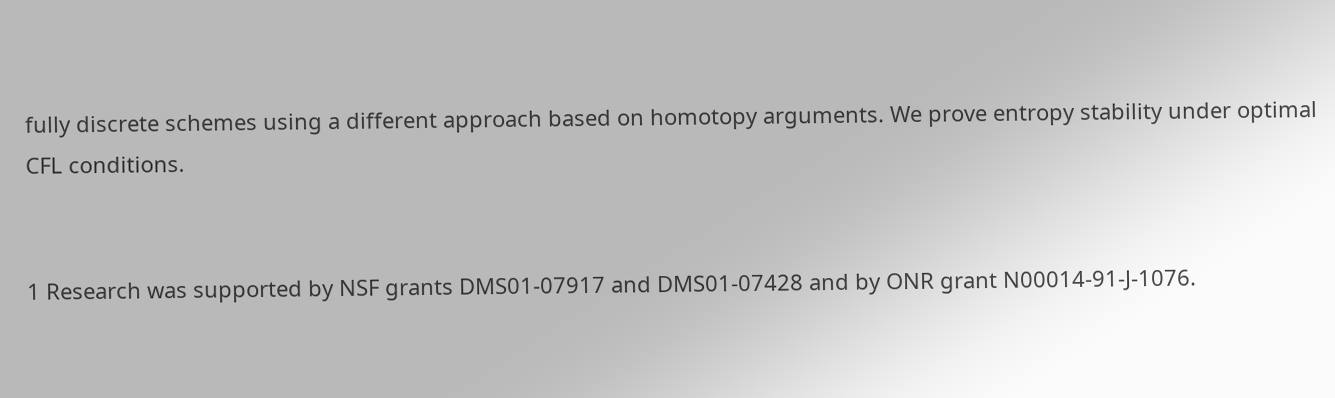fully discrete schemes using a different approach based on homotopy arguments. We prove entropy stability under optimal CFL conditions.


1 Research was supported by NSF grants DMS01-07917 and DMS01-07428 and by ONR grant N00014-91-J-1076.